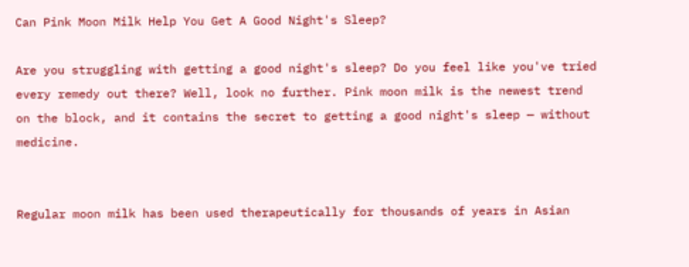Can Pink Moon Milk Help You Get A Good Night's Sleep?

Are you struggling with getting a good night's sleep? Do you feel like you've tried every remedy out there? Well, look no further. Pink moon milk is the newest trend on the block, and it contains the secret to getting a good night's sleep — without medicine.


Regular moon milk has been used therapeutically for thousands of years in Asian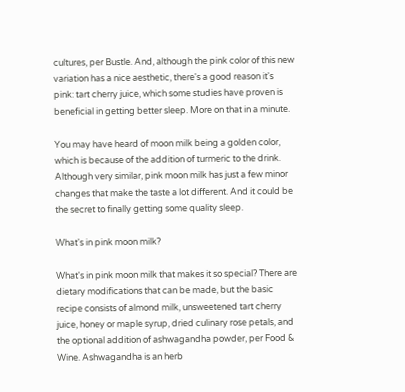cultures, per Bustle. And, although the pink color of this new variation has a nice aesthetic, there's a good reason it's pink: tart cherry juice, which some studies have proven is beneficial in getting better sleep. More on that in a minute.

You may have heard of moon milk being a golden color, which is because of the addition of turmeric to the drink. Although very similar, pink moon milk has just a few minor changes that make the taste a lot different. And it could be the secret to finally getting some quality sleep.

What's in pink moon milk?

What's in pink moon milk that makes it so special? There are dietary modifications that can be made, but the basic recipe consists of almond milk, unsweetened tart cherry juice, honey or maple syrup, dried culinary rose petals, and the optional addition of ashwagandha powder, per Food & Wine. Ashwagandha is an herb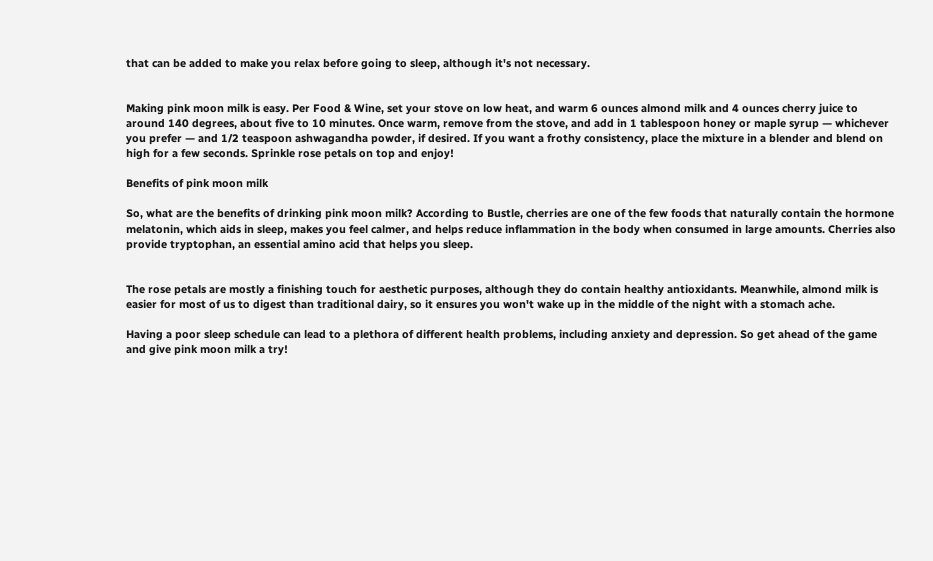that can be added to make you relax before going to sleep, although it's not necessary.


Making pink moon milk is easy. Per Food & Wine, set your stove on low heat, and warm 6 ounces almond milk and 4 ounces cherry juice to around 140 degrees, about five to 10 minutes. Once warm, remove from the stove, and add in 1 tablespoon honey or maple syrup — whichever you prefer — and 1/2 teaspoon ashwagandha powder, if desired. If you want a frothy consistency, place the mixture in a blender and blend on high for a few seconds. Sprinkle rose petals on top and enjoy!

Benefits of pink moon milk

So, what are the benefits of drinking pink moon milk? According to Bustle, cherries are one of the few foods that naturally contain the hormone melatonin, which aids in sleep, makes you feel calmer, and helps reduce inflammation in the body when consumed in large amounts. Cherries also provide tryptophan, an essential amino acid that helps you sleep.


The rose petals are mostly a finishing touch for aesthetic purposes, although they do contain healthy antioxidants. Meanwhile, almond milk is easier for most of us to digest than traditional dairy, so it ensures you won't wake up in the middle of the night with a stomach ache.

Having a poor sleep schedule can lead to a plethora of different health problems, including anxiety and depression. So get ahead of the game and give pink moon milk a try!